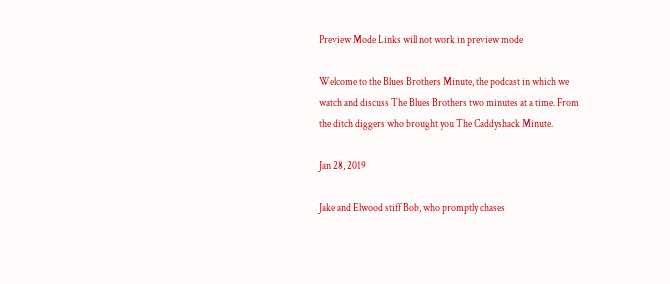Preview Mode Links will not work in preview mode

Welcome to the Blues Brothers Minute, the podcast in which we watch and discuss The Blues Brothers two minutes at a time. From the ditch diggers who brought you The Caddyshack Minute.

Jan 28, 2019

Jake and Elwood stiff Bob, who promptly chases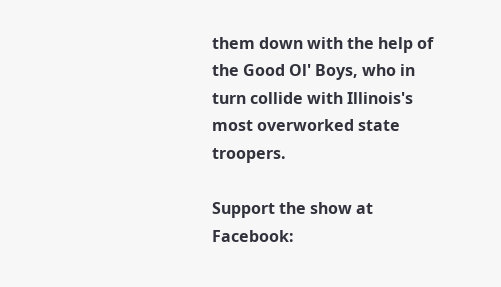them down with the help of the Good Ol' Boys, who in turn collide with Illinois's most overworked state troopers.

Support the show at
Facebook: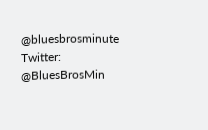@bluesbrosminute
Twitter: @BluesBrosMin